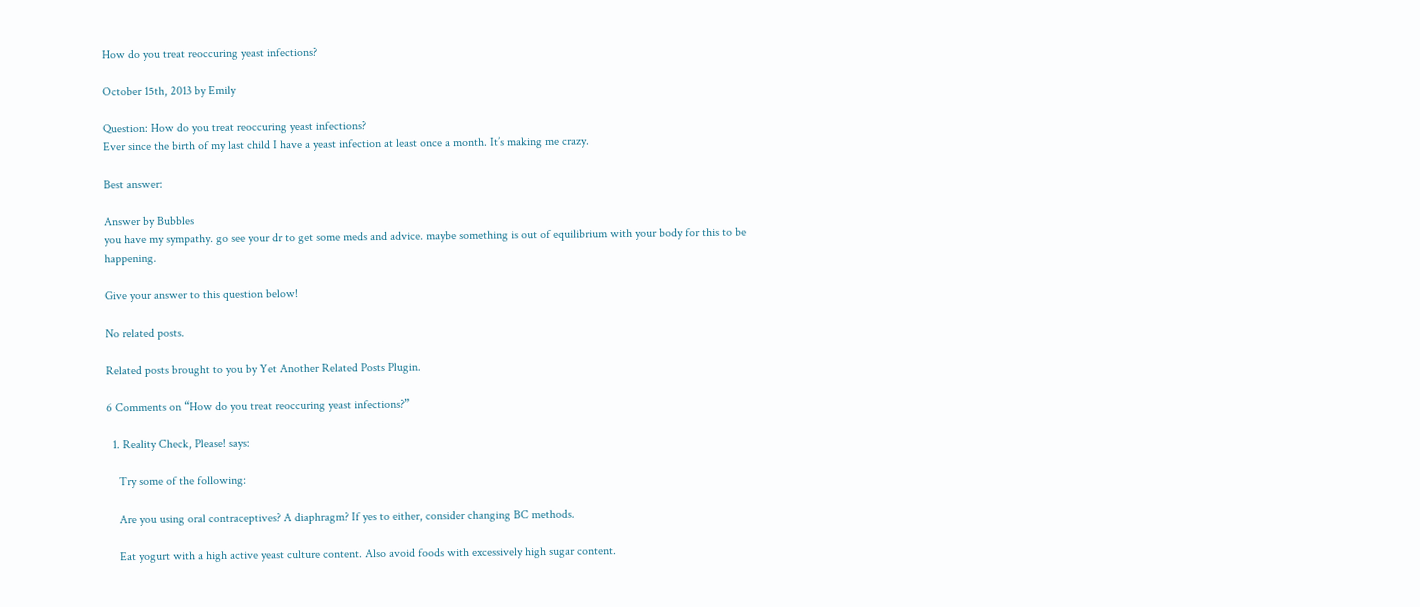How do you treat reoccuring yeast infections?

October 15th, 2013 by Emily

Question: How do you treat reoccuring yeast infections?
Ever since the birth of my last child I have a yeast infection at least once a month. It’s making me crazy.

Best answer:

Answer by Bubbles
you have my sympathy. go see your dr to get some meds and advice. maybe something is out of equilibrium with your body for this to be happening.

Give your answer to this question below!

No related posts.

Related posts brought to you by Yet Another Related Posts Plugin.

6 Comments on “How do you treat reoccuring yeast infections?”

  1. Reality Check, Please! says:

    Try some of the following:

    Are you using oral contraceptives? A diaphragm? If yes to either, consider changing BC methods.

    Eat yogurt with a high active yeast culture content. Also avoid foods with excessively high sugar content.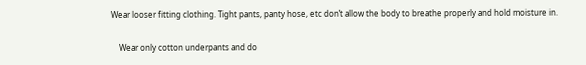Wear looser fitting clothing. Tight pants, panty hose, etc don’t allow the body to breathe properly and hold moisture in.

    Wear only cotton underpants and do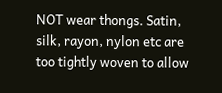NOT wear thongs. Satin, silk, rayon, nylon etc are too tightly woven to allow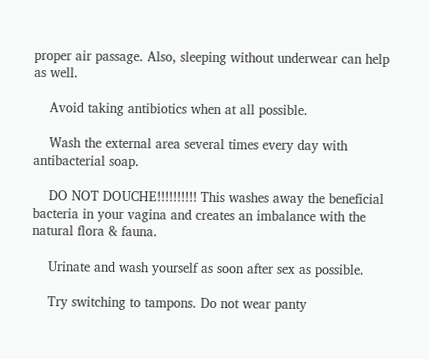proper air passage. Also, sleeping without underwear can help as well.

    Avoid taking antibiotics when at all possible.

    Wash the external area several times every day with antibacterial soap.

    DO NOT DOUCHE!!!!!!!!!! This washes away the beneficial bacteria in your vagina and creates an imbalance with the natural flora & fauna.

    Urinate and wash yourself as soon after sex as possible.

    Try switching to tampons. Do not wear panty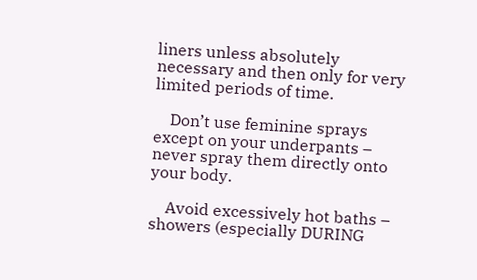liners unless absolutely necessary and then only for very limited periods of time.

    Don’t use feminine sprays except on your underpants – never spray them directly onto your body.

    Avoid excessively hot baths – showers (especially DURING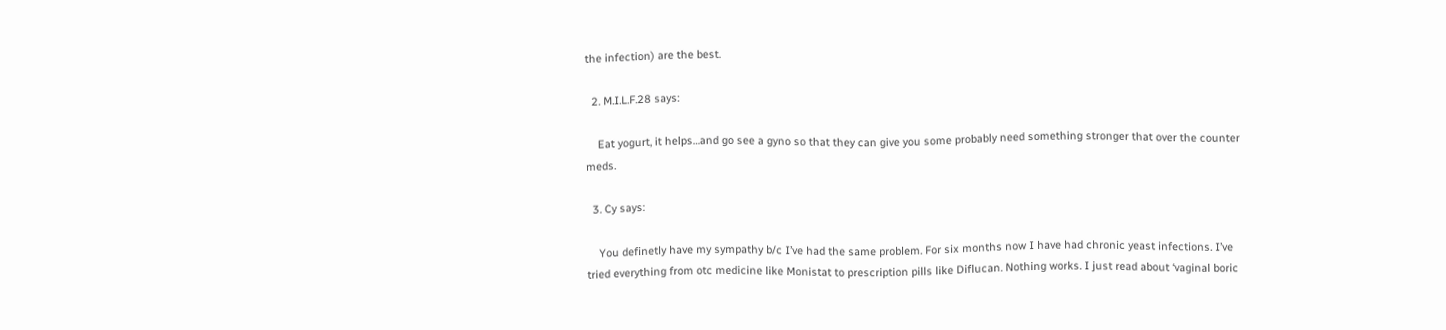the infection) are the best.

  2. M.I.L.F.28 says:

    Eat yogurt, it helps…and go see a gyno so that they can give you some probably need something stronger that over the counter meds.

  3. Cy says:

    You definetly have my sympathy b/c I’ve had the same problem. For six months now I have had chronic yeast infections. I’ve tried everything from otc medicine like Monistat to prescription pills like Diflucan. Nothing works. I just read about ‘vaginal boric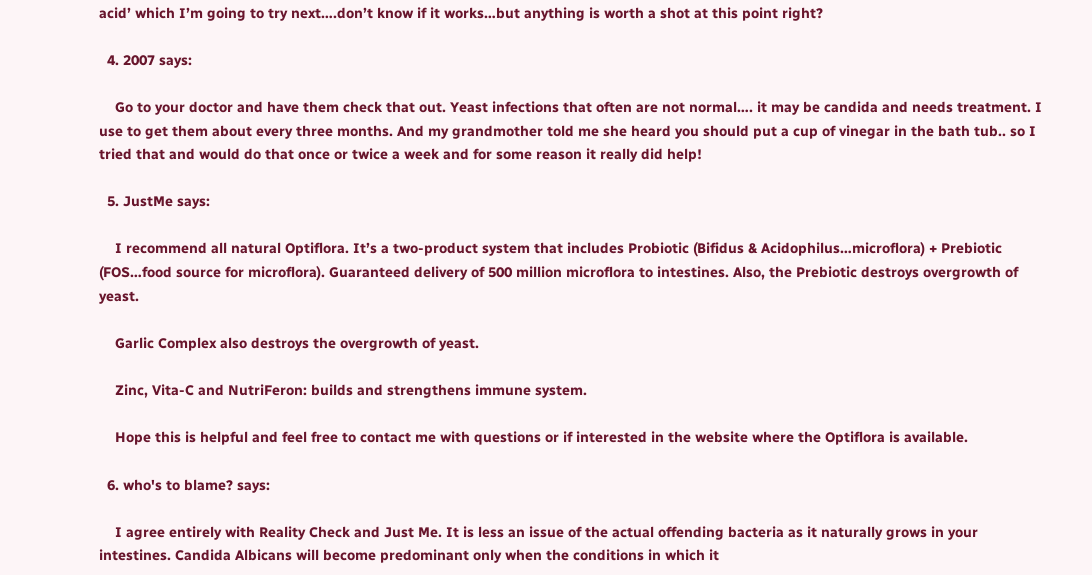acid’ which I’m going to try next….don’t know if it works…but anything is worth a shot at this point right?

  4. 2007 says:

    Go to your doctor and have them check that out. Yeast infections that often are not normal…. it may be candida and needs treatment. I use to get them about every three months. And my grandmother told me she heard you should put a cup of vinegar in the bath tub.. so I tried that and would do that once or twice a week and for some reason it really did help!

  5. JustMe says:

    I recommend all natural Optiflora. It’s a two-product system that includes Probiotic (Bifidus & Acidophilus…microflora) + Prebiotic (FOS…food source for microflora). Guaranteed delivery of 500 million microflora to intestines. Also, the Prebiotic destroys overgrowth of yeast.

    Garlic Complex also destroys the overgrowth of yeast.

    Zinc, Vita-C and NutriFeron: builds and strengthens immune system.

    Hope this is helpful and feel free to contact me with questions or if interested in the website where the Optiflora is available.

  6. who's to blame? says:

    I agree entirely with Reality Check and Just Me. It is less an issue of the actual offending bacteria as it naturally grows in your intestines. Candida Albicans will become predominant only when the conditions in which it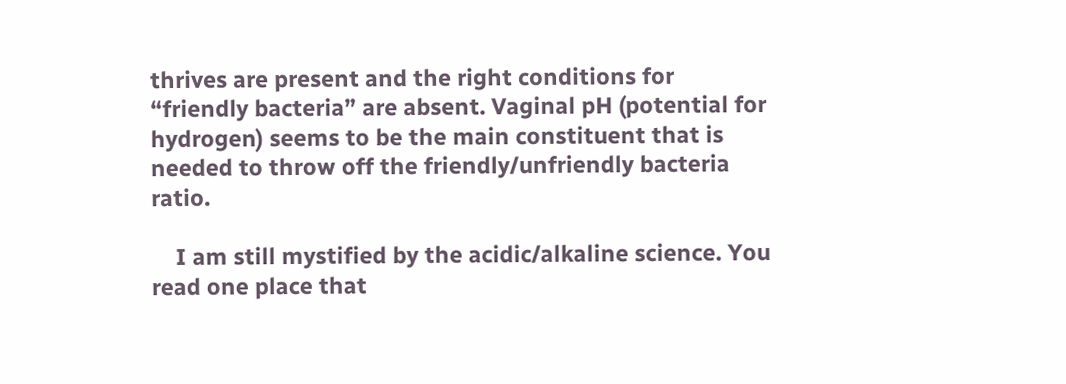thrives are present and the right conditions for “friendly bacteria” are absent. Vaginal pH (potential for hydrogen) seems to be the main constituent that is needed to throw off the friendly/unfriendly bacteria ratio.

    I am still mystified by the acidic/alkaline science. You read one place that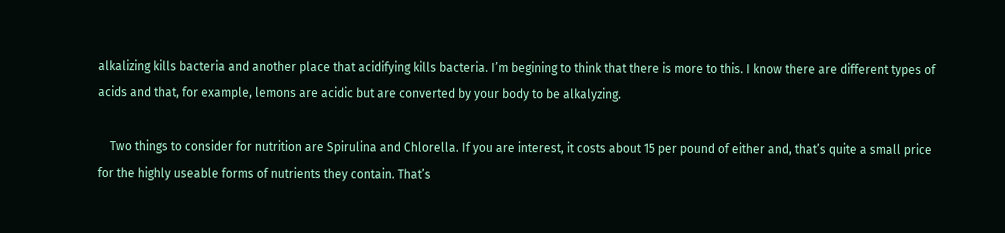alkalizing kills bacteria and another place that acidifying kills bacteria. I’m begining to think that there is more to this. I know there are different types of acids and that, for example, lemons are acidic but are converted by your body to be alkalyzing.

    Two things to consider for nutrition are Spirulina and Chlorella. If you are interest, it costs about 15 per pound of either and, that’s quite a small price for the highly useable forms of nutrients they contain. That’s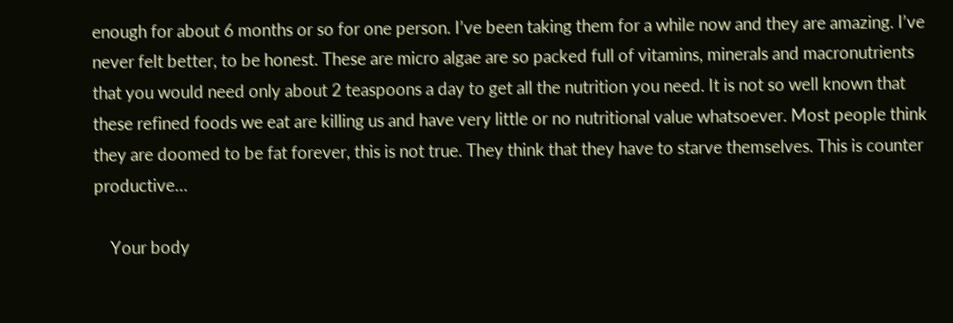enough for about 6 months or so for one person. I’ve been taking them for a while now and they are amazing. I’ve never felt better, to be honest. These are micro algae are so packed full of vitamins, minerals and macronutrients that you would need only about 2 teaspoons a day to get all the nutrition you need. It is not so well known that these refined foods we eat are killing us and have very little or no nutritional value whatsoever. Most people think they are doomed to be fat forever, this is not true. They think that they have to starve themselves. This is counter productive…

    Your body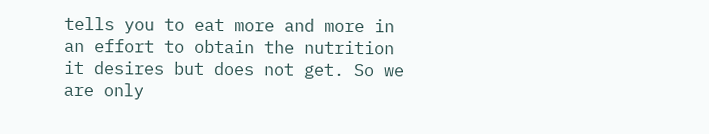tells you to eat more and more in an effort to obtain the nutrition it desires but does not get. So we are only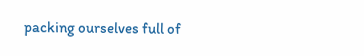packing ourselves full of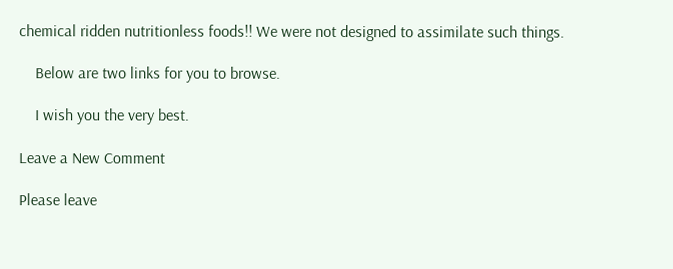chemical ridden nutritionless foods!! We were not designed to assimilate such things.

    Below are two links for you to browse.

    I wish you the very best.

Leave a New Comment

Please leave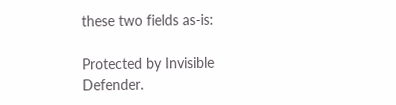these two fields as-is:

Protected by Invisible Defender.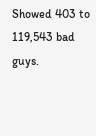Showed 403 to 119,543 bad guys.